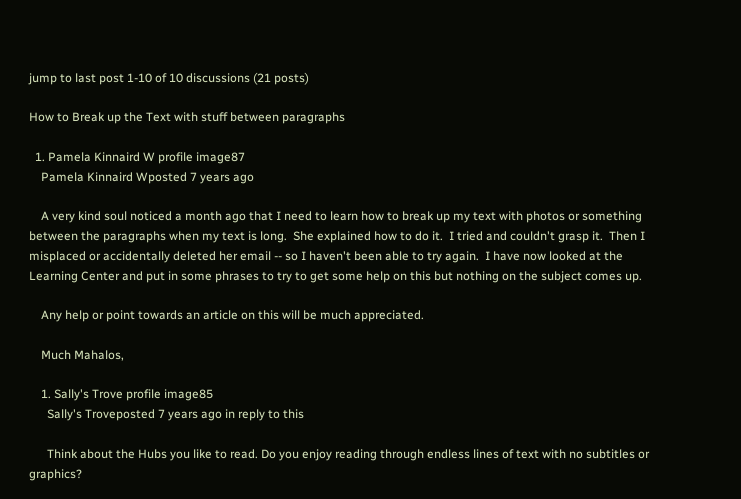jump to last post 1-10 of 10 discussions (21 posts)

How to Break up the Text with stuff between paragraphs

  1. Pamela Kinnaird W profile image87
    Pamela Kinnaird Wposted 7 years ago

    A very kind soul noticed a month ago that I need to learn how to break up my text with photos or something between the paragraphs when my text is long.  She explained how to do it.  I tried and couldn't grasp it.  Then I misplaced or accidentally deleted her email -- so I haven't been able to try again.  I have now looked at the Learning Center and put in some phrases to try to get some help on this but nothing on the subject comes up.

    Any help or point towards an article on this will be much appreciated.

    Much Mahalos,

    1. Sally's Trove profile image85
      Sally's Troveposted 7 years ago in reply to this

      Think about the Hubs you like to read. Do you enjoy reading through endless lines of text with no subtitles or graphics?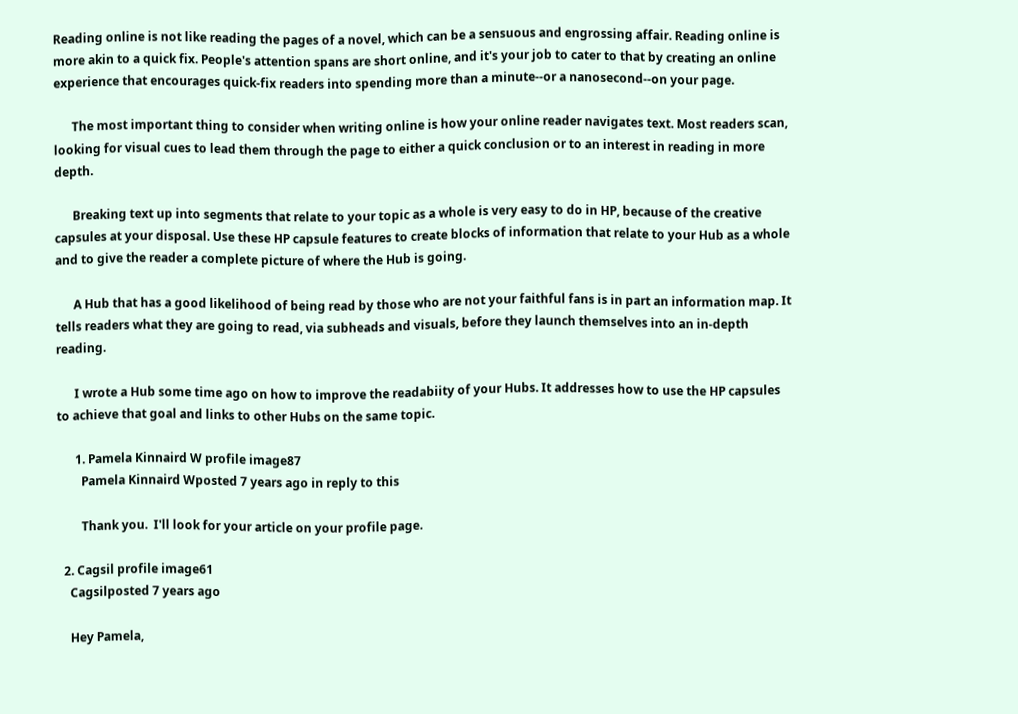Reading online is not like reading the pages of a novel, which can be a sensuous and engrossing affair. Reading online is more akin to a quick fix. People's attention spans are short online, and it's your job to cater to that by creating an online experience that encourages quick-fix readers into spending more than a minute--or a nanosecond--on your page.

      The most important thing to consider when writing online is how your online reader navigates text. Most readers scan, looking for visual cues to lead them through the page to either a quick conclusion or to an interest in reading in more depth.

      Breaking text up into segments that relate to your topic as a whole is very easy to do in HP, because of the creative capsules at your disposal. Use these HP capsule features to create blocks of information that relate to your Hub as a whole and to give the reader a complete picture of where the Hub is going.

      A Hub that has a good likelihood of being read by those who are not your faithful fans is in part an information map. It tells readers what they are going to read, via subheads and visuals, before they launch themselves into an in-depth reading.

      I wrote a Hub some time ago on how to improve the readabiity of your Hubs. It addresses how to use the HP capsules to achieve that goal and links to other Hubs on the same topic.

      1. Pamela Kinnaird W profile image87
        Pamela Kinnaird Wposted 7 years ago in reply to this

        Thank you.  I'll look for your article on your profile page.

  2. Cagsil profile image61
    Cagsilposted 7 years ago

    Hey Pamela,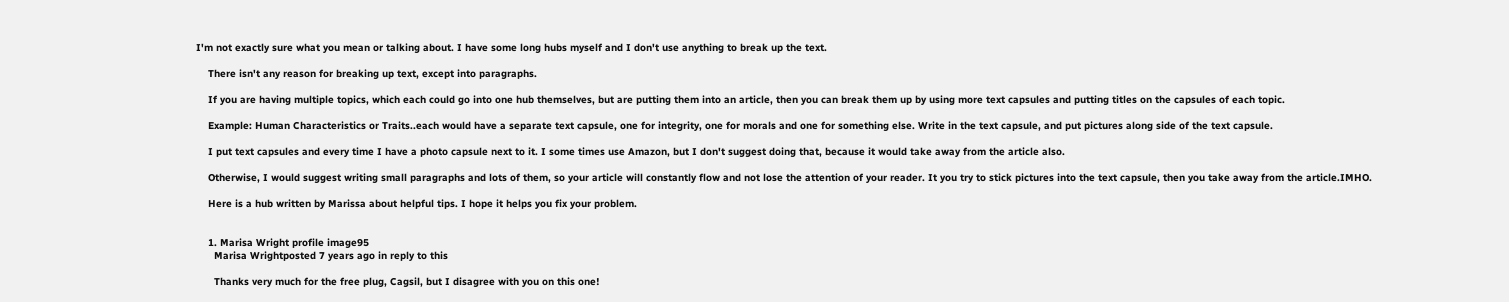I'm not exactly sure what you mean or talking about. I have some long hubs myself and I don't use anything to break up the text.

    There isn't any reason for breaking up text, except into paragraphs.

    If you are having multiple topics, which each could go into one hub themselves, but are putting them into an article, then you can break them up by using more text capsules and putting titles on the capsules of each topic.

    Example: Human Characteristics or Traits..each would have a separate text capsule, one for integrity, one for morals and one for something else. Write in the text capsule, and put pictures along side of the text capsule.

    I put text capsules and every time I have a photo capsule next to it. I some times use Amazon, but I don't suggest doing that, because it would take away from the article also.

    Otherwise, I would suggest writing small paragraphs and lots of them, so your article will constantly flow and not lose the attention of your reader. It you try to stick pictures into the text capsule, then you take away from the article.IMHO.

    Here is a hub written by Marissa about helpful tips. I hope it helps you fix your problem.


    1. Marisa Wright profile image95
      Marisa Wrightposted 7 years ago in reply to this

      Thanks very much for the free plug, Cagsil, but I disagree with you on this one!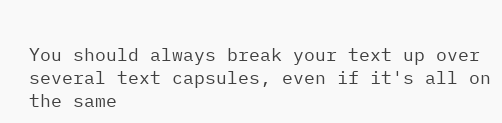You should always break your text up over several text capsules, even if it's all on the same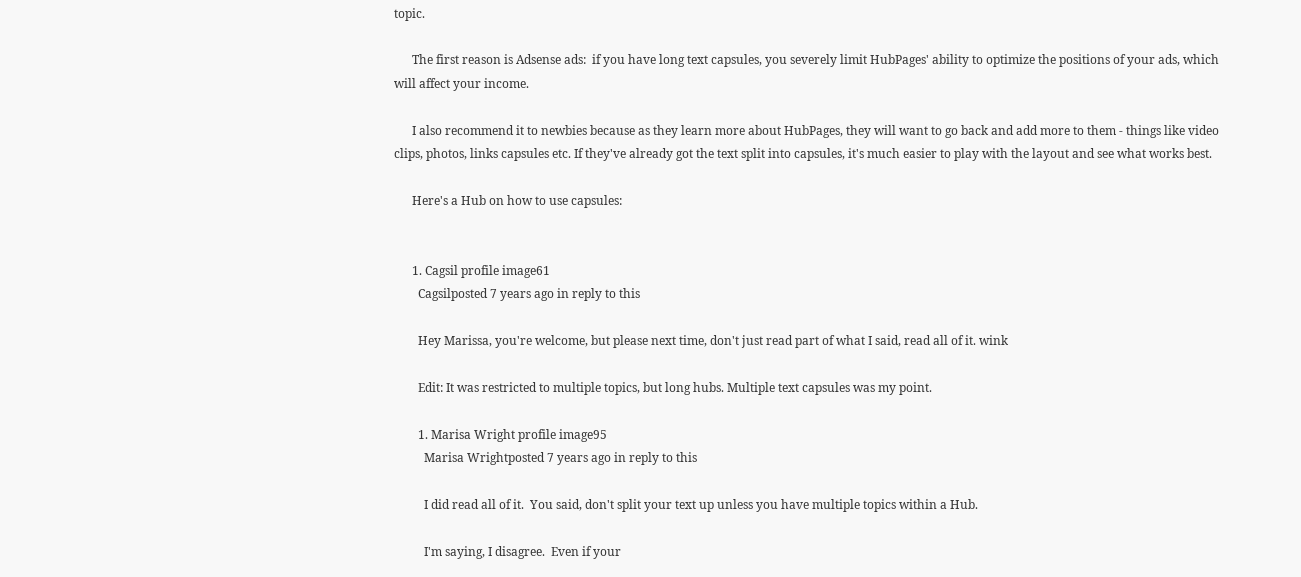topic.

      The first reason is Adsense ads:  if you have long text capsules, you severely limit HubPages' ability to optimize the positions of your ads, which will affect your income.

      I also recommend it to newbies because as they learn more about HubPages, they will want to go back and add more to them - things like video clips, photos, links capsules etc. If they've already got the text split into capsules, it's much easier to play with the layout and see what works best.

      Here's a Hub on how to use capsules:


      1. Cagsil profile image61
        Cagsilposted 7 years ago in reply to this

        Hey Marissa, you're welcome, but please next time, don't just read part of what I said, read all of it. wink

        Edit: It was restricted to multiple topics, but long hubs. Multiple text capsules was my point.

        1. Marisa Wright profile image95
          Marisa Wrightposted 7 years ago in reply to this

          I did read all of it.  You said, don't split your text up unless you have multiple topics within a Hub.

          I'm saying, I disagree.  Even if your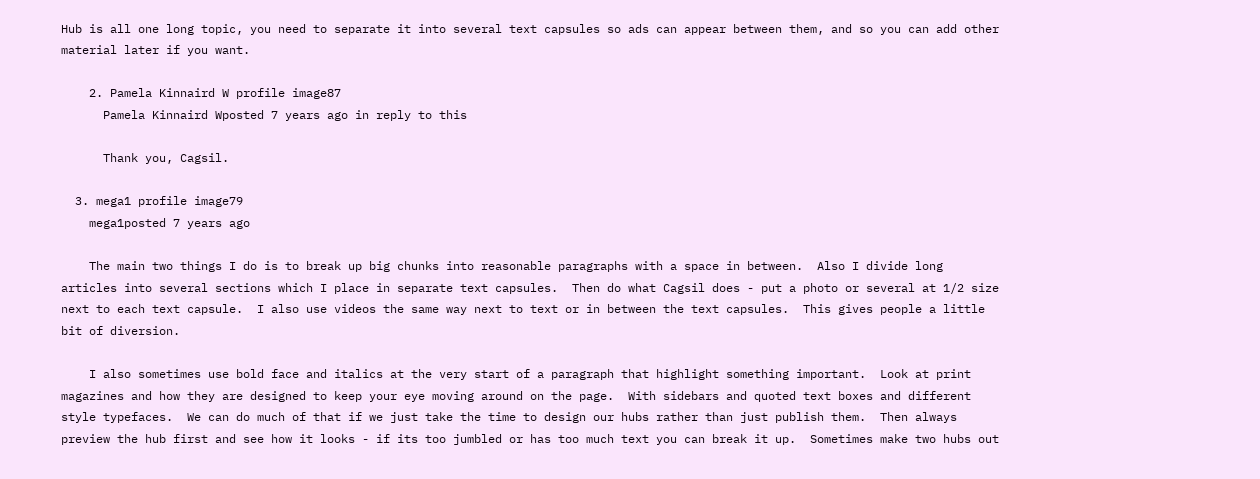Hub is all one long topic, you need to separate it into several text capsules so ads can appear between them, and so you can add other material later if you want.

    2. Pamela Kinnaird W profile image87
      Pamela Kinnaird Wposted 7 years ago in reply to this

      Thank you, Cagsil.

  3. mega1 profile image79
    mega1posted 7 years ago

    The main two things I do is to break up big chunks into reasonable paragraphs with a space in between.  Also I divide long articles into several sections which I place in separate text capsules.  Then do what Cagsil does - put a photo or several at 1/2 size next to each text capsule.  I also use videos the same way next to text or in between the text capsules.  This gives people a little bit of diversion.

    I also sometimes use bold face and italics at the very start of a paragraph that highlight something important.  Look at print magazines and how they are designed to keep your eye moving around on the page.  With sidebars and quoted text boxes and different style typefaces.  We can do much of that if we just take the time to design our hubs rather than just publish them.  Then always preview the hub first and see how it looks - if its too jumbled or has too much text you can break it up.  Sometimes make two hubs out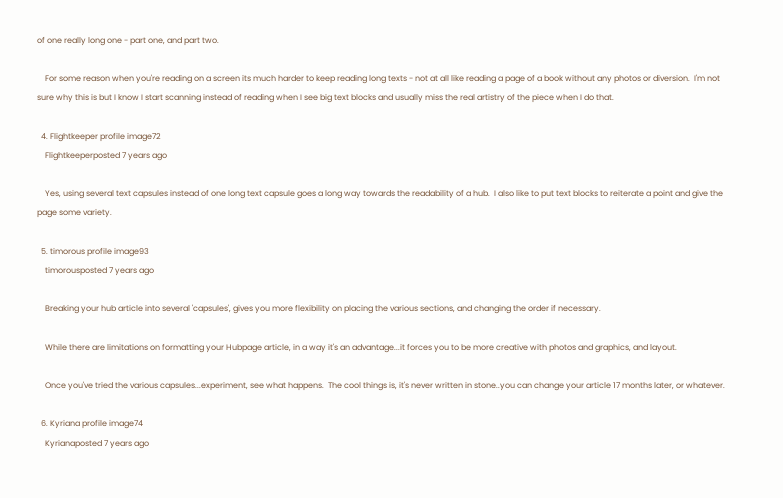of one really long one - part one, and part two.

    For some reason when you're reading on a screen its much harder to keep reading long texts - not at all like reading a page of a book without any photos or diversion.  I'm not sure why this is but I know I start scanning instead of reading when I see big text blocks and usually miss the real artistry of the piece when I do that.

  4. Flightkeeper profile image72
    Flightkeeperposted 7 years ago

    Yes, using several text capsules instead of one long text capsule goes a long way towards the readability of a hub.  I also like to put text blocks to reiterate a point and give the page some variety.

  5. timorous profile image93
    timorousposted 7 years ago

    Breaking your hub article into several 'capsules', gives you more flexibility on placing the various sections, and changing the order if necessary.

    While there are limitations on formatting your Hubpage article, in a way it's an advantage...it forces you to be more creative with photos and graphics, and layout.

    Once you've tried the various capsules...experiment, see what happens.  The cool things is, it's never written in stone..you can change your article 17 months later, or whatever.

  6. Kyriana profile image74
    Kyrianaposted 7 years ago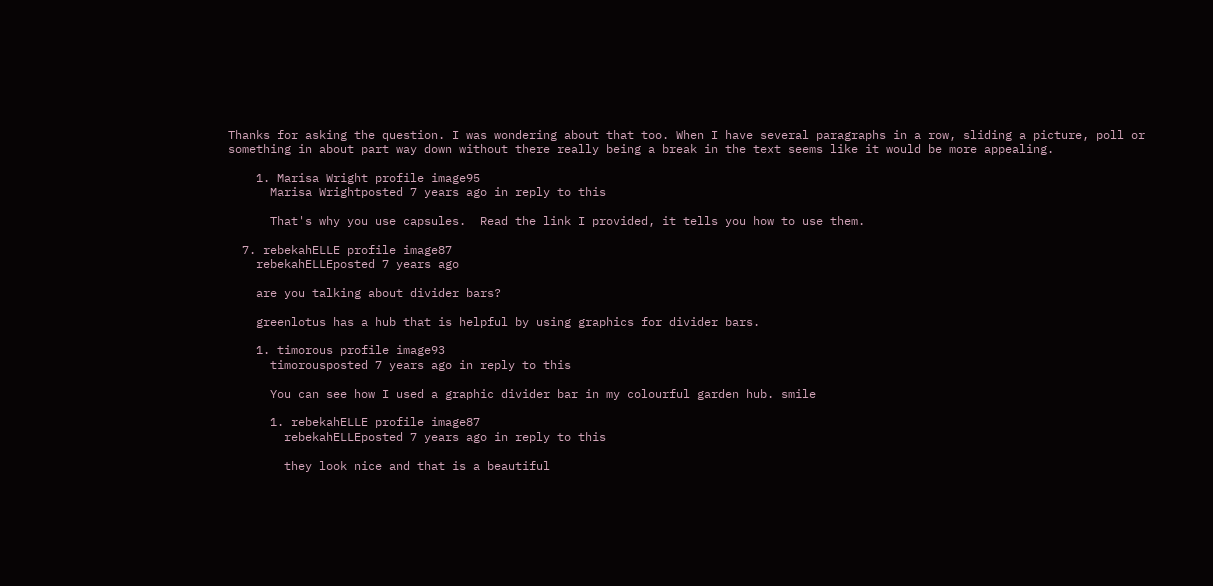Thanks for asking the question. I was wondering about that too. When I have several paragraphs in a row, sliding a picture, poll or something in about part way down without there really being a break in the text seems like it would be more appealing.

    1. Marisa Wright profile image95
      Marisa Wrightposted 7 years ago in reply to this

      That's why you use capsules.  Read the link I provided, it tells you how to use them.

  7. rebekahELLE profile image87
    rebekahELLEposted 7 years ago

    are you talking about divider bars?

    greenlotus has a hub that is helpful by using graphics for divider bars.

    1. timorous profile image93
      timorousposted 7 years ago in reply to this

      You can see how I used a graphic divider bar in my colourful garden hub. smile

      1. rebekahELLE profile image87
        rebekahELLEposted 7 years ago in reply to this

        they look nice and that is a beautiful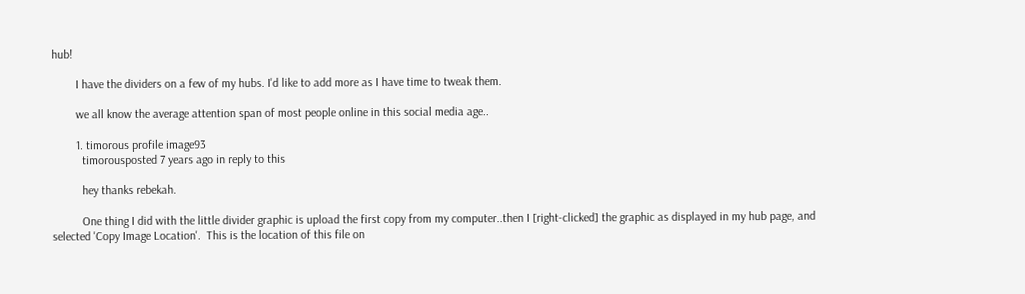hub!

        I have the dividers on a few of my hubs. I'd like to add more as I have time to tweak them.

        we all know the average attention span of most people online in this social media age..

        1. timorous profile image93
          timorousposted 7 years ago in reply to this

          hey thanks rebekah.

          One thing I did with the little divider graphic is upload the first copy from my computer..then I [right-clicked] the graphic as displayed in my hub page, and selected 'Copy Image Location'.  This is the location of this file on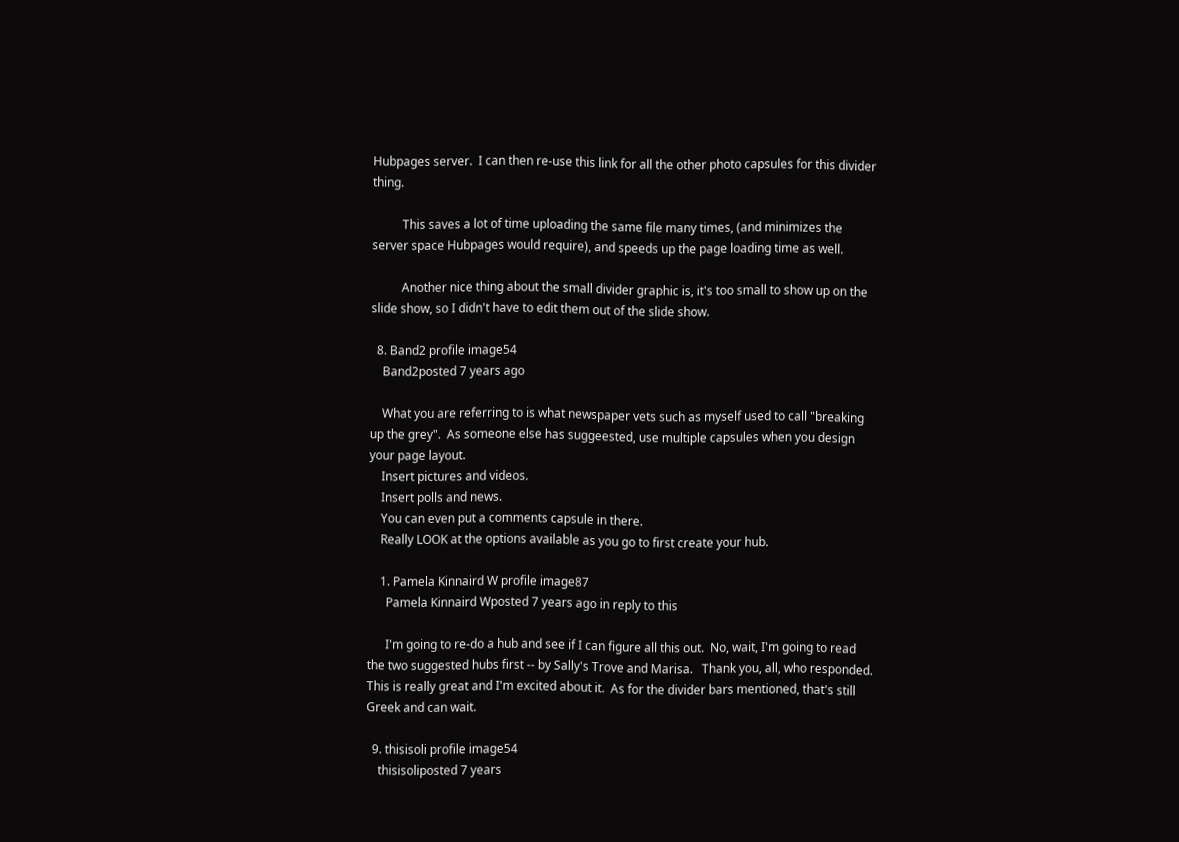Hubpages server.  I can then re-use this link for all the other photo capsules for this divider thing.

          This saves a lot of time uploading the same file many times, (and minimizes the server space Hubpages would require), and speeds up the page loading time as well.

          Another nice thing about the small divider graphic is, it's too small to show up on the slide show, so I didn't have to edit them out of the slide show.

  8. Band2 profile image54
    Band2posted 7 years ago

    What you are referring to is what newspaper vets such as myself used to call "breaking up the grey".  As someone else has suggeested, use multiple capsules when you design your page layout.
    Insert pictures and videos.
    Insert polls and news.
    You can even put a comments capsule in there.
    Really LOOK at the options available as you go to first create your hub.

    1. Pamela Kinnaird W profile image87
      Pamela Kinnaird Wposted 7 years ago in reply to this

      I'm going to re-do a hub and see if I can figure all this out.  No, wait, I'm going to read the two suggested hubs first -- by Sally's Trove and Marisa.   Thank you, all, who responded.  This is really great and I'm excited about it.  As for the divider bars mentioned, that's still Greek and can wait.

  9. thisisoli profile image54
    thisisoliposted 7 years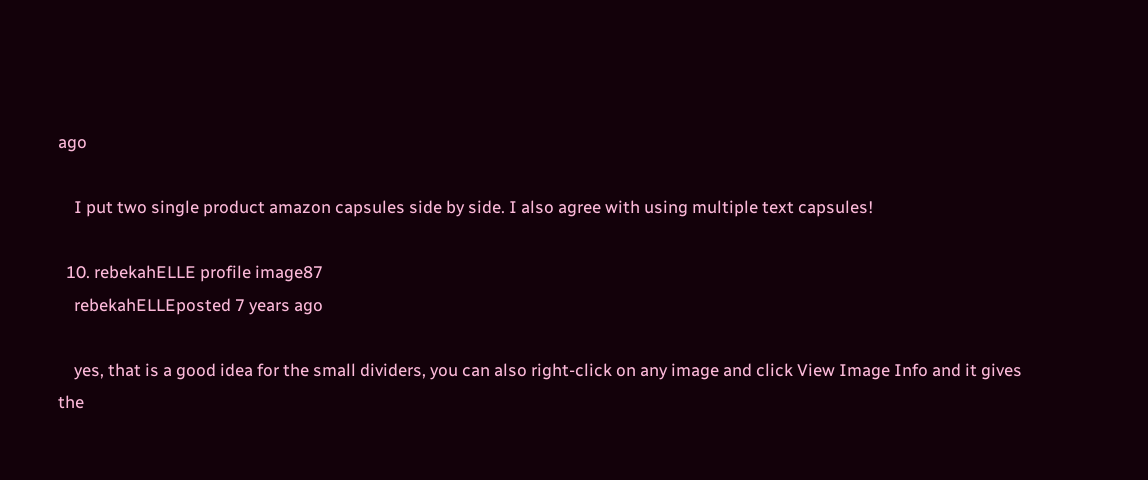ago

    I put two single product amazon capsules side by side. I also agree with using multiple text capsules!

  10. rebekahELLE profile image87
    rebekahELLEposted 7 years ago

    yes, that is a good idea for the small dividers, you can also right-click on any image and click View Image Info and it gives the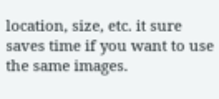location, size, etc. it sure saves time if you want to use the same images.